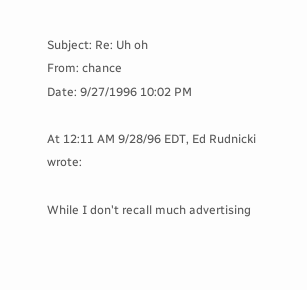Subject: Re: Uh oh
From: chance
Date: 9/27/1996 10:02 PM

At 12:11 AM 9/28/96 EDT, Ed Rudnicki wrote:

While I don't recall much advertising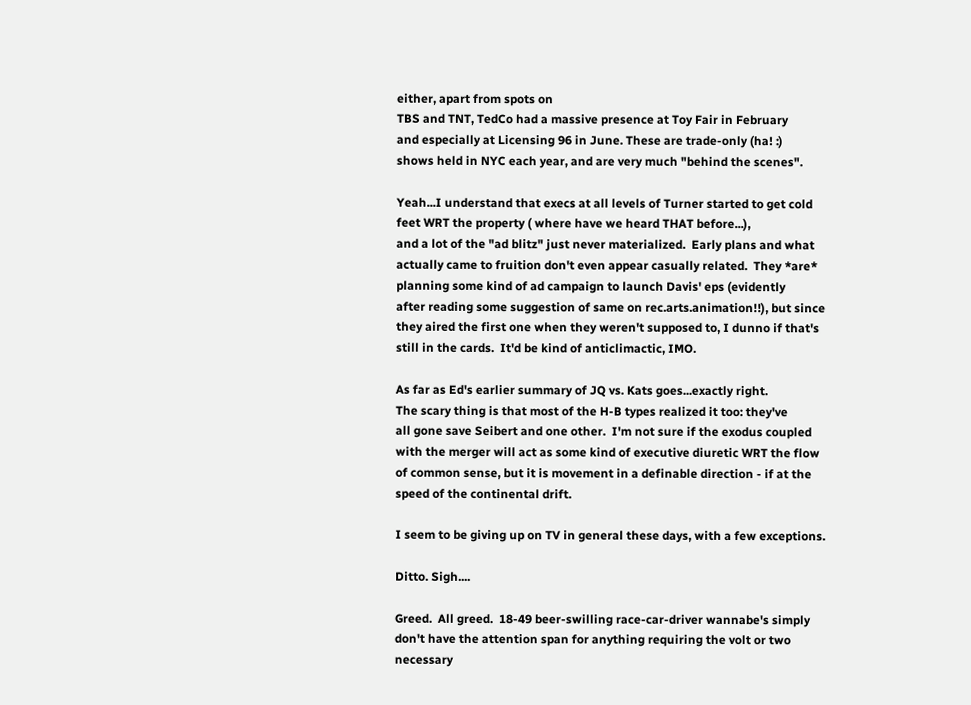either, apart from spots on
TBS and TNT, TedCo had a massive presence at Toy Fair in February
and especially at Licensing 96 in June. These are trade-only (ha! :)
shows held in NYC each year, and are very much "behind the scenes".

Yeah...I understand that execs at all levels of Turner started to get cold
feet WRT the property ( where have we heard THAT before...),
and a lot of the "ad blitz" just never materialized.  Early plans and what
actually came to fruition don't even appear casually related.  They *are*
planning some kind of ad campaign to launch Davis' eps (evidently
after reading some suggestion of same on rec.arts.animation!!), but since
they aired the first one when they weren't supposed to, I dunno if that's
still in the cards.  It'd be kind of anticlimactic, IMO.

As far as Ed's earlier summary of JQ vs. Kats goes...exactly right.
The scary thing is that most of the H-B types realized it too: they've
all gone save Seibert and one other.  I'm not sure if the exodus coupled
with the merger will act as some kind of executive diuretic WRT the flow
of common sense, but it is movement in a definable direction - if at the
speed of the continental drift.

I seem to be giving up on TV in general these days, with a few exceptions.

Ditto. Sigh....

Greed.  All greed.  18-49 beer-swilling race-car-driver wannabe's simply
don't have the attention span for anything requiring the volt or two
necessary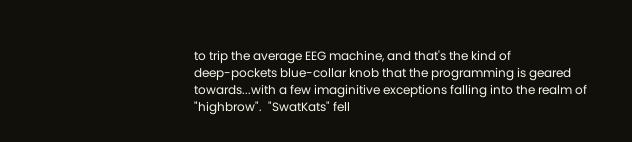to trip the average EEG machine, and that's the kind of
deep-pockets blue-collar knob that the programming is geared
towards...with a few imaginitive exceptions falling into the realm of
"highbrow".  "SwatKats" fell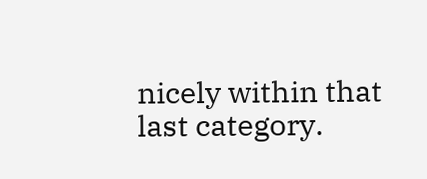nicely within that last category.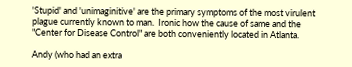'Stupid' and 'unimaginitive' are the primary symptoms of the most virulent
plague currently known to man.  Ironic how the cause of same and the
"Center for Disease Control" are both conveniently located in Atlanta.

Andy (who had an extra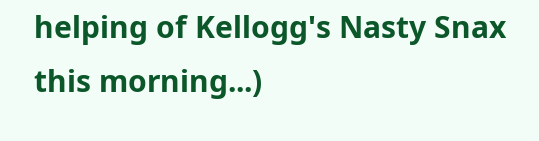helping of Kellogg's Nasty Snax this morning...)